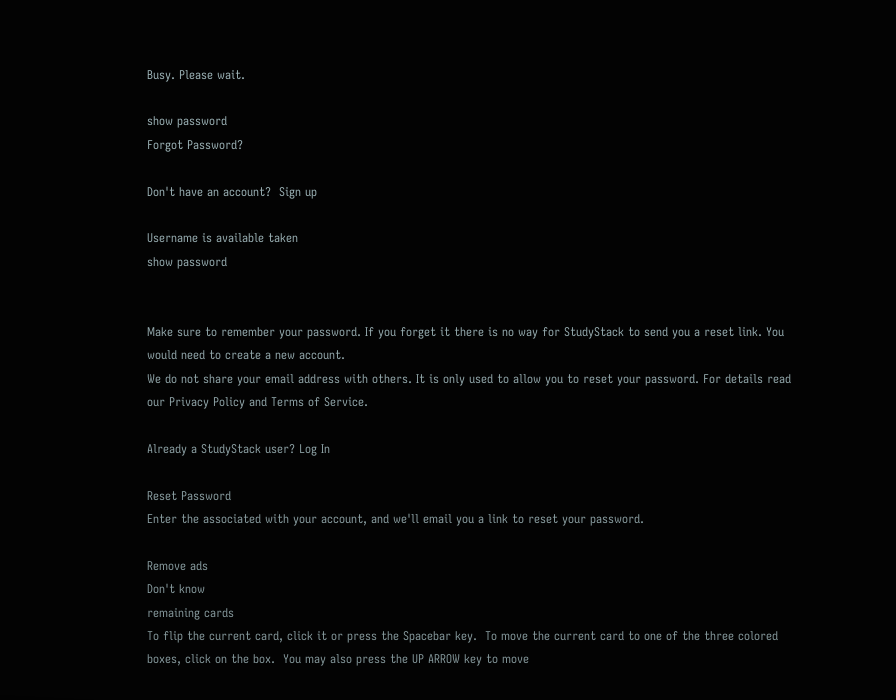Busy. Please wait.

show password
Forgot Password?

Don't have an account?  Sign up

Username is available taken
show password


Make sure to remember your password. If you forget it there is no way for StudyStack to send you a reset link. You would need to create a new account.
We do not share your email address with others. It is only used to allow you to reset your password. For details read our Privacy Policy and Terms of Service.

Already a StudyStack user? Log In

Reset Password
Enter the associated with your account, and we'll email you a link to reset your password.

Remove ads
Don't know
remaining cards
To flip the current card, click it or press the Spacebar key.  To move the current card to one of the three colored boxes, click on the box.  You may also press the UP ARROW key to move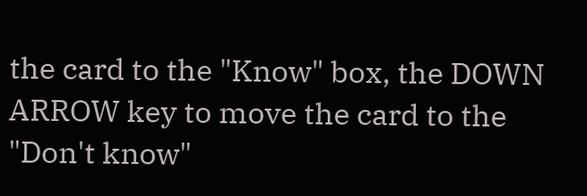the card to the "Know" box, the DOWN ARROW key to move the card to the "Don't know"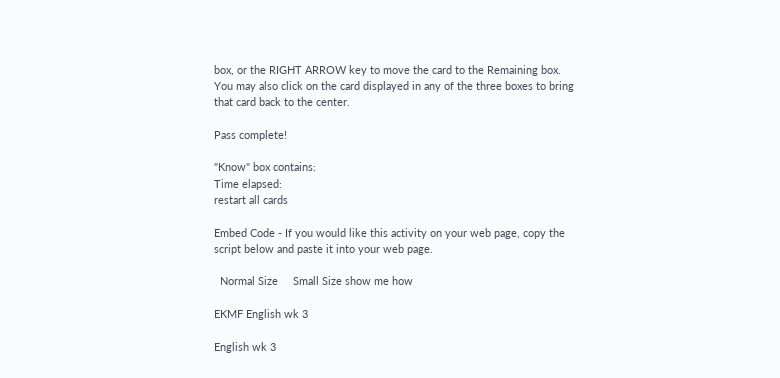box, or the RIGHT ARROW key to move the card to the Remaining box.  You may also click on the card displayed in any of the three boxes to bring that card back to the center.

Pass complete!

"Know" box contains:
Time elapsed:
restart all cards

Embed Code - If you would like this activity on your web page, copy the script below and paste it into your web page.

  Normal Size     Small Size show me how

EKMF English wk 3

English wk 3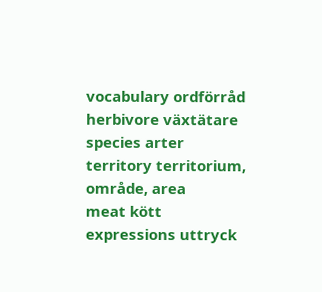vocabulary ordförråd
herbivore växtätare
species arter
territory territorium, område, area
meat kött
expressions uttryck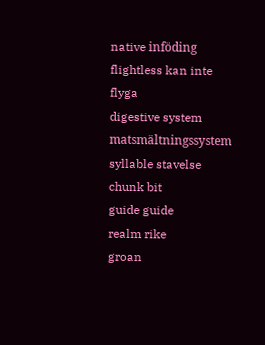native inföding
flightless kan inte flyga
digestive system matsmältningssystem
syllable stavelse
chunk bit
guide guide
realm rike
groan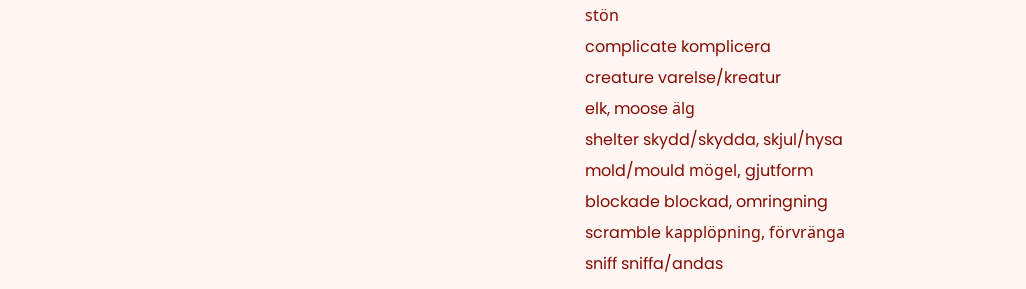stön
complicate komplicera
creature varelse/kreatur
elk, moose älg
shelter skydd/skydda, skjul/hysa
mold/mould mögel, gjutform
blockade blockad, omringning
scramble kapplöpning, förvränga
sniff sniffa/andas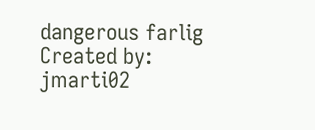dangerous farlig
Created by: jmarti02